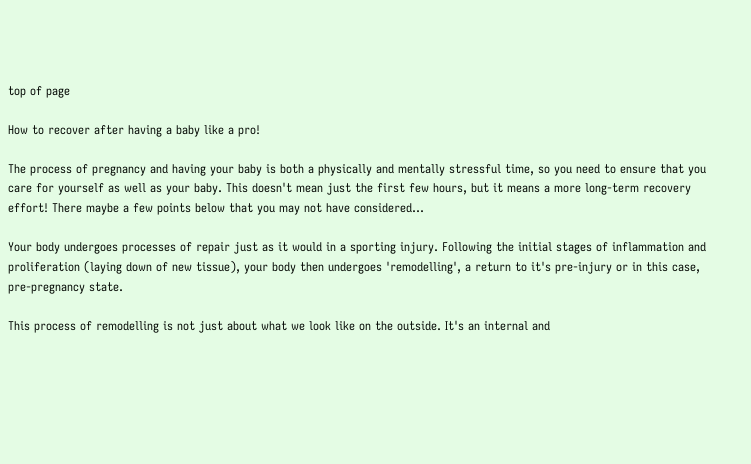top of page

How to recover after having a baby like a pro!

The process of pregnancy and having your baby is both a physically and mentally stressful time, so you need to ensure that you care for yourself as well as your baby. This doesn't mean just the first few hours, but it means a more long-term recovery effort! There maybe a few points below that you may not have considered...

Your body undergoes processes of repair just as it would in a sporting injury. Following the initial stages of inflammation and proliferation (laying down of new tissue), your body then undergoes 'remodelling', a return to it's pre-injury or in this case, pre-pregnancy state.

This process of remodelling is not just about what we look like on the outside. It's an internal and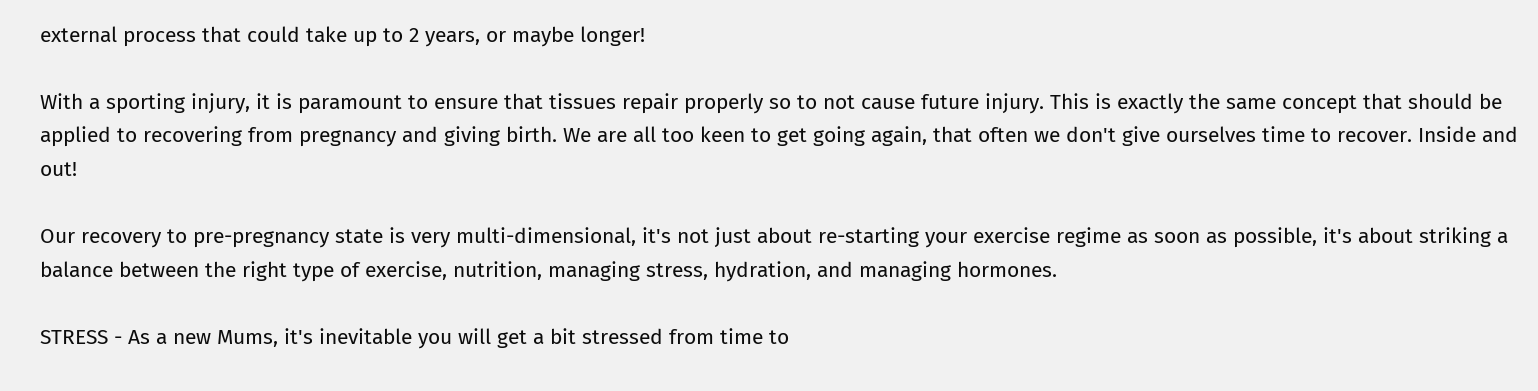external process that could take up to 2 years, or maybe longer!

With a sporting injury, it is paramount to ensure that tissues repair properly so to not cause future injury. This is exactly the same concept that should be applied to recovering from pregnancy and giving birth. We are all too keen to get going again, that often we don't give ourselves time to recover. Inside and out!

Our recovery to pre-pregnancy state is very multi-dimensional, it's not just about re-starting your exercise regime as soon as possible, it's about striking a balance between the right type of exercise, nutrition, managing stress, hydration, and managing hormones.

STRESS - As a new Mums, it's inevitable you will get a bit stressed from time to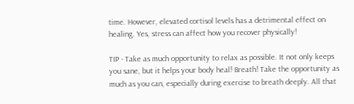time. However, elevated cortisol levels has a detrimental effect on healing. Yes, stress can affect how you recover physically!

TIP - Take as much opportunity to relax as possible. It not only keeps you sane, but it helps your body heal! Breath! Take the opportunity as much as you can, especially during exercise to breath deeply. All that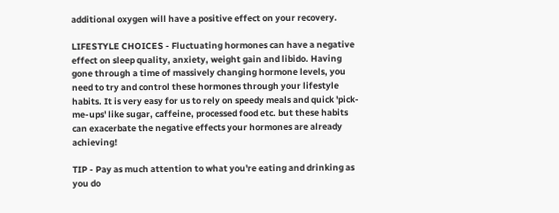additional oxygen will have a positive effect on your recovery.

LIFESTYLE CHOICES - Fluctuating hormones can have a negative effect on sleep quality, anxiety, weight gain and libido. Having gone through a time of massively changing hormone levels, you need to try and control these hormones through your lifestyle habits. It is very easy for us to rely on speedy meals and quick 'pick-me-ups' like sugar, caffeine, processed food etc. but these habits can exacerbate the negative effects your hormones are already achieving!

TIP - Pay as much attention to what you're eating and drinking as you do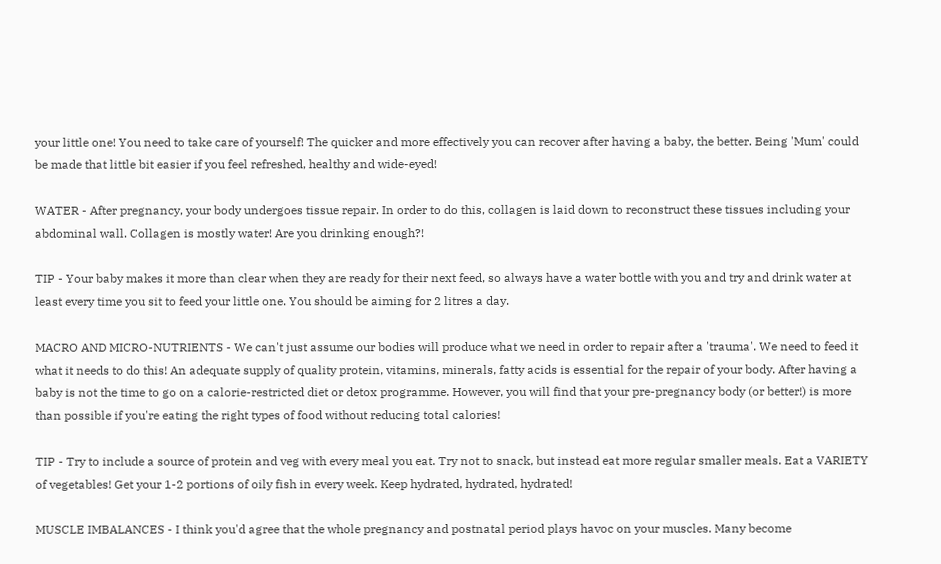your little one! You need to take care of yourself! The quicker and more effectively you can recover after having a baby, the better. Being 'Mum' could be made that little bit easier if you feel refreshed, healthy and wide-eyed!

WATER - After pregnancy, your body undergoes tissue repair. In order to do this, collagen is laid down to reconstruct these tissues including your abdominal wall. Collagen is mostly water! Are you drinking enough?!

TIP - Your baby makes it more than clear when they are ready for their next feed, so always have a water bottle with you and try and drink water at least every time you sit to feed your little one. You should be aiming for 2 litres a day.

MACRO AND MICRO-NUTRIENTS - We can't just assume our bodies will produce what we need in order to repair after a 'trauma'. We need to feed it what it needs to do this! An adequate supply of quality protein, vitamins, minerals, fatty acids is essential for the repair of your body. After having a baby is not the time to go on a calorie-restricted diet or detox programme. However, you will find that your pre-pregnancy body (or better!) is more than possible if you're eating the right types of food without reducing total calories!

TIP - Try to include a source of protein and veg with every meal you eat. Try not to snack, but instead eat more regular smaller meals. Eat a VARIETY of vegetables! Get your 1-2 portions of oily fish in every week. Keep hydrated, hydrated, hydrated!

MUSCLE IMBALANCES - I think you'd agree that the whole pregnancy and postnatal period plays havoc on your muscles. Many become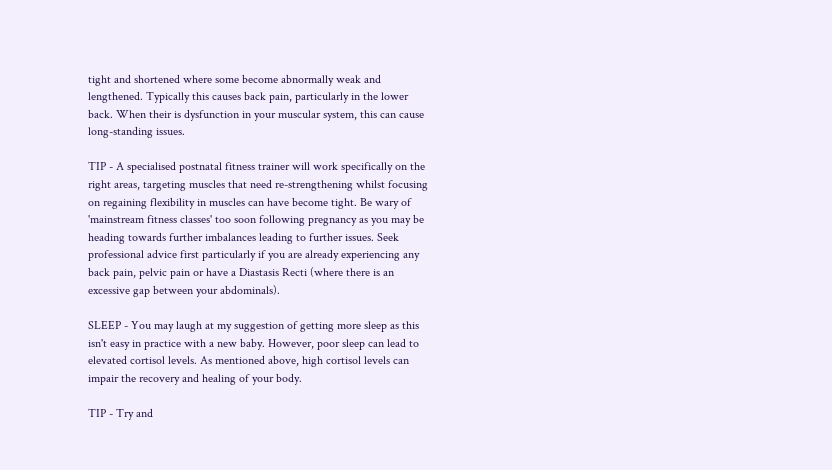tight and shortened where some become abnormally weak and lengthened. Typically this causes back pain, particularly in the lower back. When their is dysfunction in your muscular system, this can cause long-standing issues.

TIP - A specialised postnatal fitness trainer will work specifically on the right areas, targeting muscles that need re-strengthening whilst focusing on regaining flexibility in muscles can have become tight. Be wary of 'mainstream fitness classes' too soon following pregnancy as you may be heading towards further imbalances leading to further issues. Seek professional advice first particularly if you are already experiencing any back pain, pelvic pain or have a Diastasis Recti (where there is an excessive gap between your abdominals).

SLEEP - You may laugh at my suggestion of getting more sleep as this isn't easy in practice with a new baby. However, poor sleep can lead to elevated cortisol levels. As mentioned above, high cortisol levels can impair the recovery and healing of your body.

TIP - Try and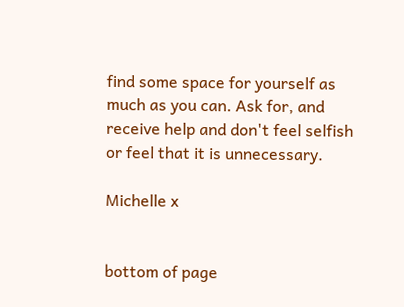find some space for yourself as much as you can. Ask for, and receive help and don't feel selfish or feel that it is unnecessary.

Michelle x


bottom of page